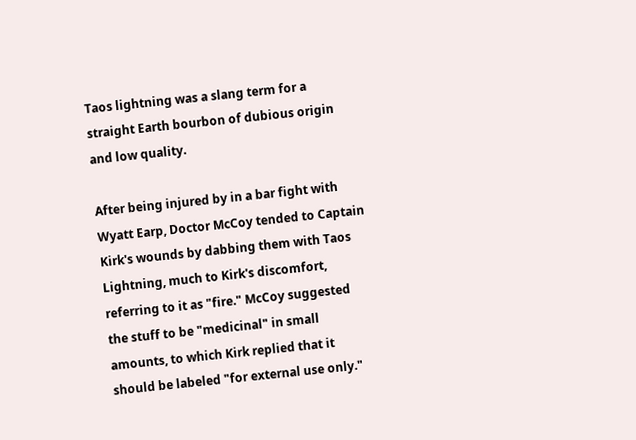Taos lightning was a slang term for a straight Earth bourbon of dubious origin and low quality.

After being injured by in a bar fight with Wyatt Earp, Doctor McCoy tended to Captain Kirk's wounds by dabbing them with Taos Lightning, much to Kirk's discomfort, referring to it as "fire." McCoy suggested the stuff to be "medicinal" in small amounts, to which Kirk replied that it should be labeled "for external use only."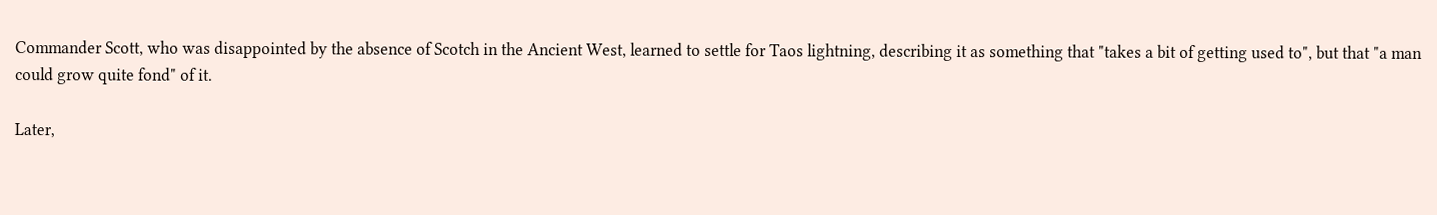Commander Scott, who was disappointed by the absence of Scotch in the Ancient West, learned to settle for Taos lightning, describing it as something that "takes a bit of getting used to", but that "a man could grow quite fond" of it.

Later,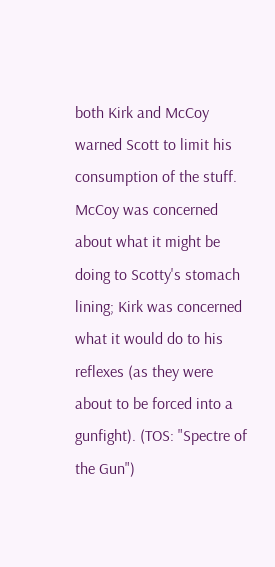both Kirk and McCoy warned Scott to limit his consumption of the stuff. McCoy was concerned about what it might be doing to Scotty's stomach lining; Kirk was concerned what it would do to his reflexes (as they were about to be forced into a gunfight). (TOS: "Spectre of the Gun")